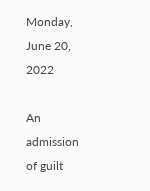Monday, June 20, 2022

An admission of guilt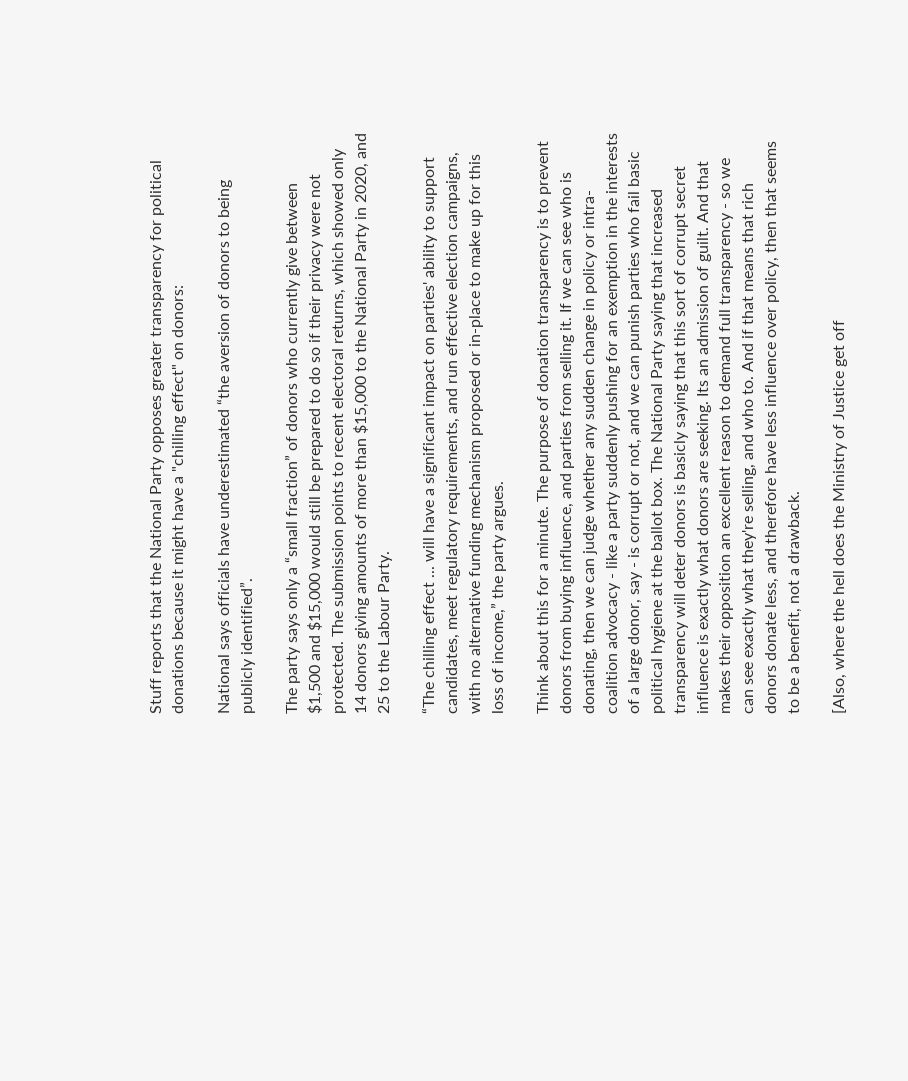Stuff reports that the National Party opposes greater transparency for political donations because it might have a "chilling effect" on donors:

National says officials have underestimated “the aversion of donors to being publicly identified”.

The party says only a “small fraction” of donors who currently give between $1,500 and $15,000 would still be prepared to do so if their privacy were not protected. The submission points to recent electoral returns, which showed only 14 donors giving amounts of more than $15,000 to the National Party in 2020, and 25 to the Labour Party.

“The chilling effect ... will have a significant impact on parties' ability to support candidates, meet regulatory requirements, and run effective election campaigns, with no alternative funding mechanism proposed or in-place to make up for this loss of income,” the party argues.

Think about this for a minute. The purpose of donation transparency is to prevent donors from buying influence, and parties from selling it. If we can see who is donating, then we can judge whether any sudden change in policy or intra-coalition advocacy - like a party suddenly pushing for an exemption in the interests of a large donor, say - is corrupt or not, and we can punish parties who fail basic political hygiene at the ballot box. The National Party saying that increased transparency will deter donors is basicly saying that this sort of corrupt secret influence is exactly what donors are seeking. Its an admission of guilt. And that makes their opposition an excellent reason to demand full transparency - so we can see exactly what they're selling, and who to. And if that means that rich donors donate less, and therefore have less influence over policy, then that seems to be a benefit, not a drawback.

[Also, where the hell does the Ministry of Justice get off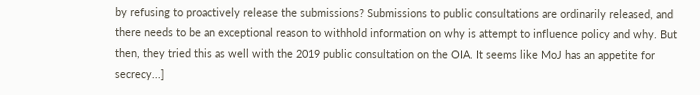by refusing to proactively release the submissions? Submissions to public consultations are ordinarily released, and there needs to be an exceptional reason to withhold information on why is attempt to influence policy and why. But then, they tried this as well with the 2019 public consultation on the OIA. It seems like MoJ has an appetite for secrecy...]